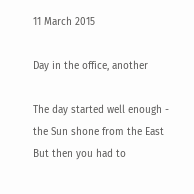11 March 2015

Day in the office, another

The day started well enough -
the Sun shone from the East
But then you had to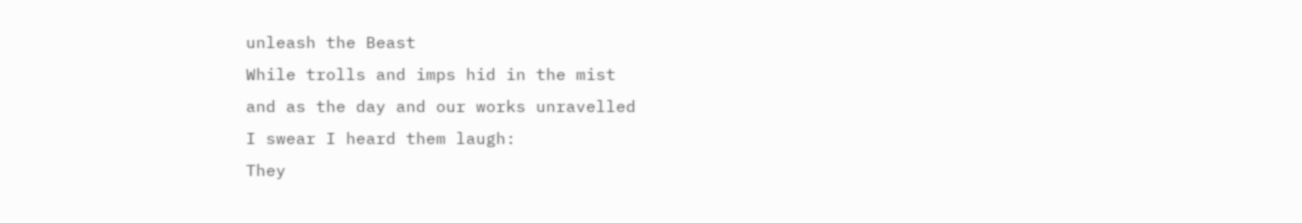unleash the Beast
While trolls and imps hid in the mist
and as the day and our works unravelled
I swear I heard them laugh:
They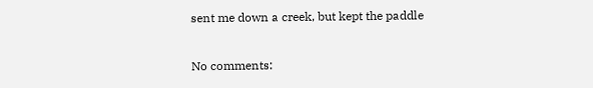sent me down a creek, but kept the paddle

No comments: